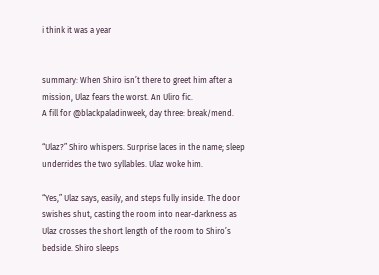i think it was a year


summary: When Shiro isn’t there to greet him after a mission, Ulaz fears the worst. An Uliro fic.
A fill for @blackpaladinweek, day three: break/mend.

“Ulaz?” Shiro whispers. Surprise laces in the name; sleep underrides the two syllables. Ulaz woke him.

“Yes,” Ulaz says, easily, and steps fully inside. The door swishes shut, casting the room into near-darkness as Ulaz crosses the short length of the room to Shiro’s bedside. Shiro sleeps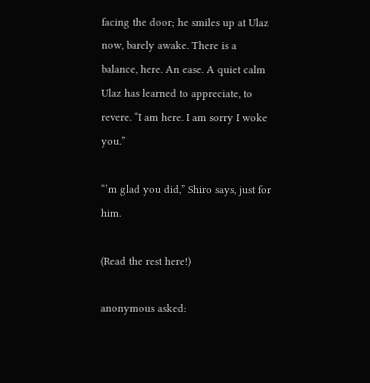facing the door; he smiles up at Ulaz now, barely awake. There is a balance, here. An ease. A quiet calm Ulaz has learned to appreciate, to revere. “I am here. I am sorry I woke you.”

“’m glad you did,” Shiro says, just for him.

(Read the rest here!)

anonymous asked: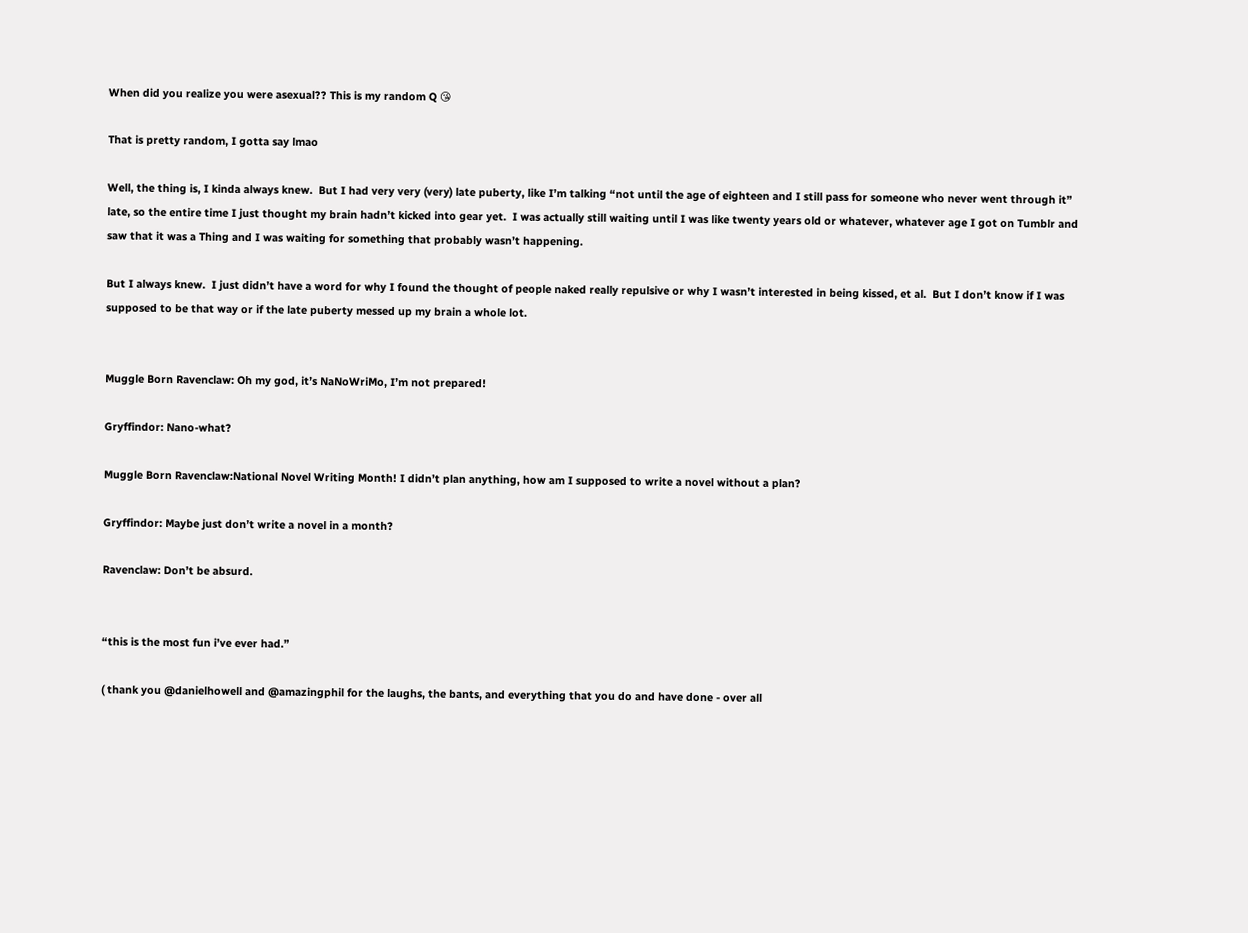When did you realize you were asexual?? This is my random Q 😘

That is pretty random, I gotta say lmao

Well, the thing is, I kinda always knew.  But I had very very (very) late puberty, like I’m talking “not until the age of eighteen and I still pass for someone who never went through it” late, so the entire time I just thought my brain hadn’t kicked into gear yet.  I was actually still waiting until I was like twenty years old or whatever, whatever age I got on Tumblr and saw that it was a Thing and I was waiting for something that probably wasn’t happening.

But I always knew.  I just didn’t have a word for why I found the thought of people naked really repulsive or why I wasn’t interested in being kissed, et al.  But I don’t know if I was supposed to be that way or if the late puberty messed up my brain a whole lot.


Muggle Born Ravenclaw: Oh my god, it’s NaNoWriMo, I’m not prepared!

Gryffindor: Nano-what?

Muggle Born Ravenclaw:National Novel Writing Month! I didn’t plan anything, how am I supposed to write a novel without a plan?

Gryffindor: Maybe just don’t write a novel in a month?

Ravenclaw: Don’t be absurd.


“this is the most fun i’ve ever had.”

( thank you @danielhowell and @amazingphil for the laughs, the bants, and everything that you do and have done - over all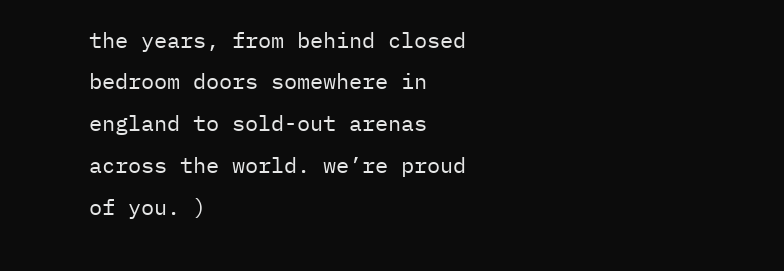the years, from behind closed bedroom doors somewhere in england to sold-out arenas across the world. we’re proud of you. )